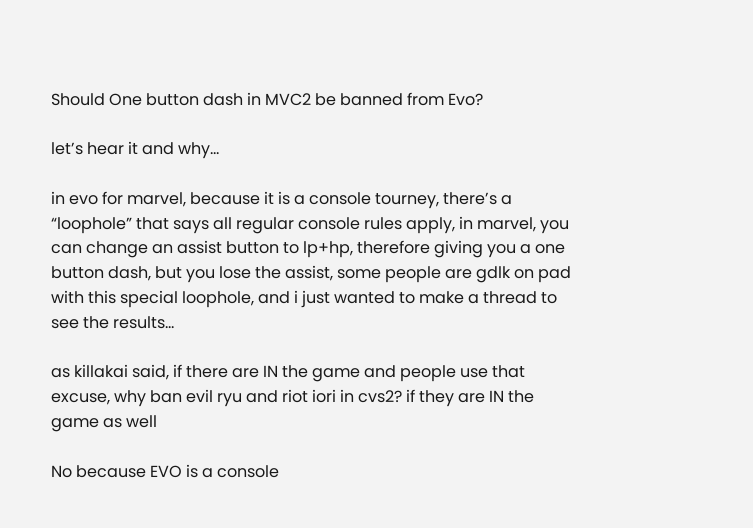Should One button dash in MVC2 be banned from Evo?

let’s hear it and why…

in evo for marvel, because it is a console tourney, there’s a “loophole” that says all regular console rules apply, in marvel, you can change an assist button to lp+hp, therefore giving you a one button dash, but you lose the assist, some people are gdlk on pad with this special loophole, and i just wanted to make a thread to see the results…

as killakai said, if there are IN the game and people use that excuse, why ban evil ryu and riot iori in cvs2? if they are IN the game as well

No because EVO is a console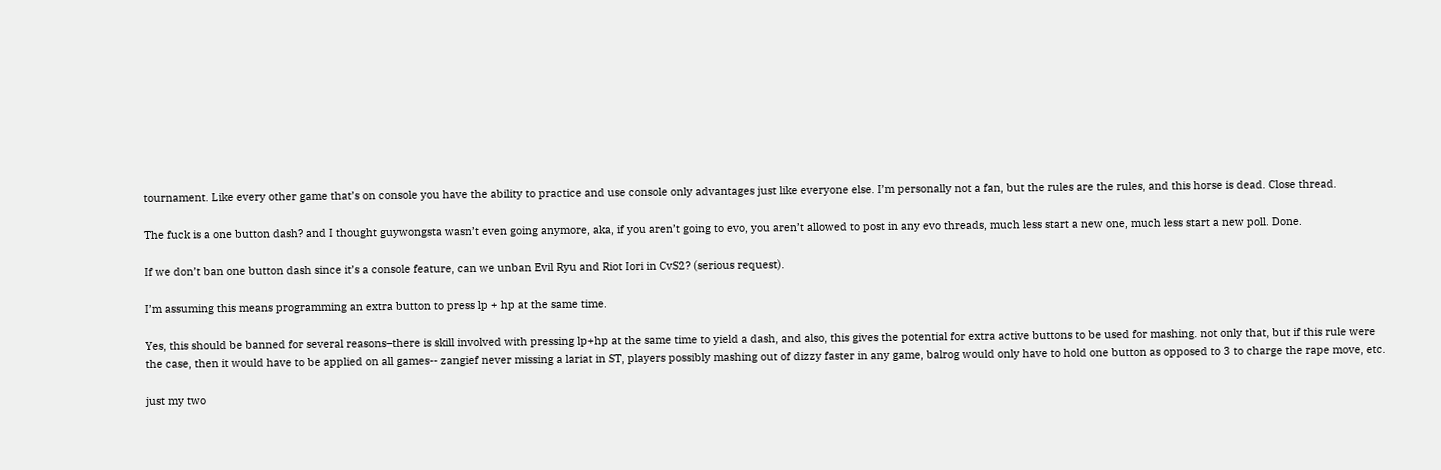tournament. Like every other game that’s on console you have the ability to practice and use console only advantages just like everyone else. I’m personally not a fan, but the rules are the rules, and this horse is dead. Close thread.

The fuck is a one button dash? and I thought guywongsta wasn’t even going anymore, aka, if you aren’t going to evo, you aren’t allowed to post in any evo threads, much less start a new one, much less start a new poll. Done.

If we don’t ban one button dash since it’s a console feature, can we unban Evil Ryu and Riot Iori in CvS2? (serious request).

I’m assuming this means programming an extra button to press lp + hp at the same time.

Yes, this should be banned for several reasons–there is skill involved with pressing lp+hp at the same time to yield a dash, and also, this gives the potential for extra active buttons to be used for mashing. not only that, but if this rule were the case, then it would have to be applied on all games-- zangief never missing a lariat in ST, players possibly mashing out of dizzy faster in any game, balrog would only have to hold one button as opposed to 3 to charge the rape move, etc.

just my two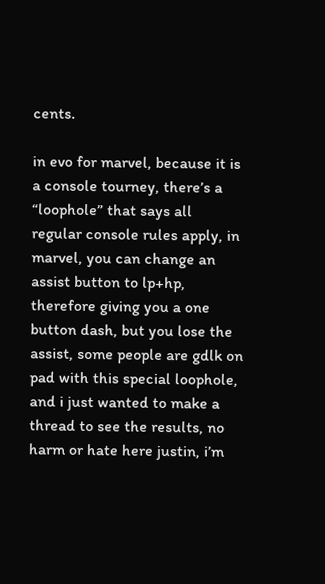cents.

in evo for marvel, because it is a console tourney, there’s a “loophole” that says all regular console rules apply, in marvel, you can change an assist button to lp+hp, therefore giving you a one button dash, but you lose the assist, some people are gdlk on pad with this special loophole, and i just wanted to make a thread to see the results, no harm or hate here justin, i’m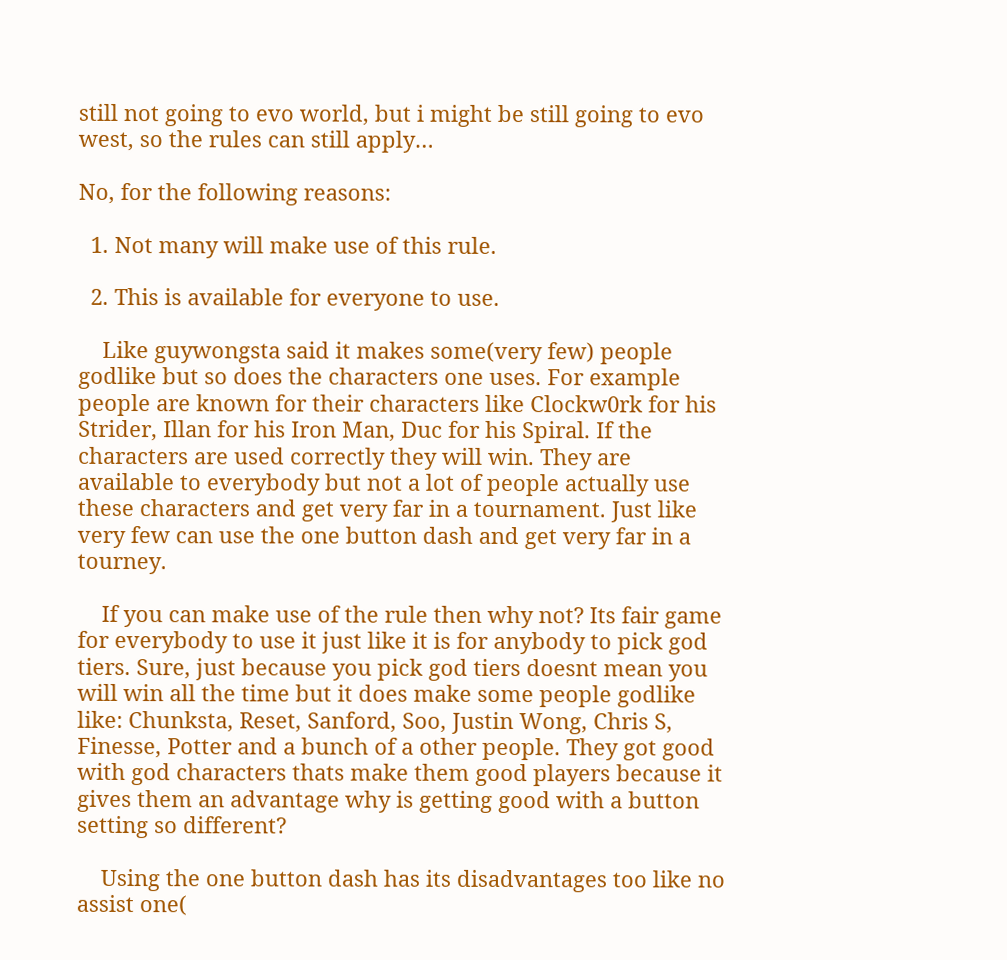still not going to evo world, but i might be still going to evo west, so the rules can still apply…

No, for the following reasons:

  1. Not many will make use of this rule.

  2. This is available for everyone to use.

    Like guywongsta said it makes some(very few) people godlike but so does the characters one uses. For example people are known for their characters like Clockw0rk for his Strider, Illan for his Iron Man, Duc for his Spiral. If the characters are used correctly they will win. They are available to everybody but not a lot of people actually use these characters and get very far in a tournament. Just like very few can use the one button dash and get very far in a tourney.

    If you can make use of the rule then why not? Its fair game for everybody to use it just like it is for anybody to pick god tiers. Sure, just because you pick god tiers doesnt mean you will win all the time but it does make some people godlike like: Chunksta, Reset, Sanford, Soo, Justin Wong, Chris S, Finesse, Potter and a bunch of a other people. They got good with god characters thats make them good players because it gives them an advantage why is getting good with a button setting so different?

    Using the one button dash has its disadvantages too like no assist one(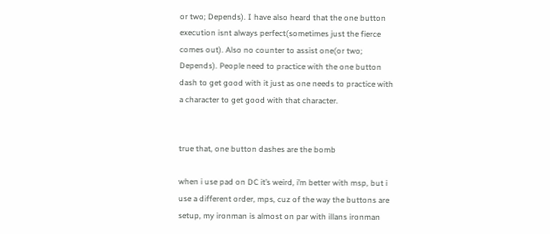or two; Depends). I have also heard that the one button execution isnt always perfect(sometimes just the fierce comes out). Also no counter to assist one(or two; Depends). People need to practice with the one button dash to get good with it just as one needs to practice with a character to get good with that character.


true that, one button dashes are the bomb

when i use pad on DC it’s weird, i’m better with msp, but i use a different order, mps, cuz of the way the buttons are setup, my ironman is almost on par with illans ironman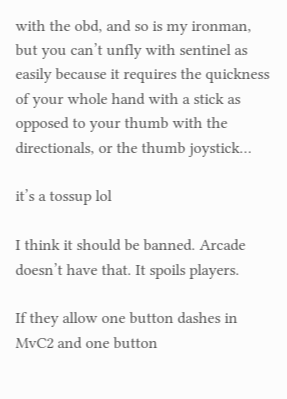with the obd, and so is my ironman, but you can’t unfly with sentinel as easily because it requires the quickness of your whole hand with a stick as opposed to your thumb with the directionals, or the thumb joystick…

it’s a tossup lol

I think it should be banned. Arcade doesn’t have that. It spoils players.

If they allow one button dashes in MvC2 and one button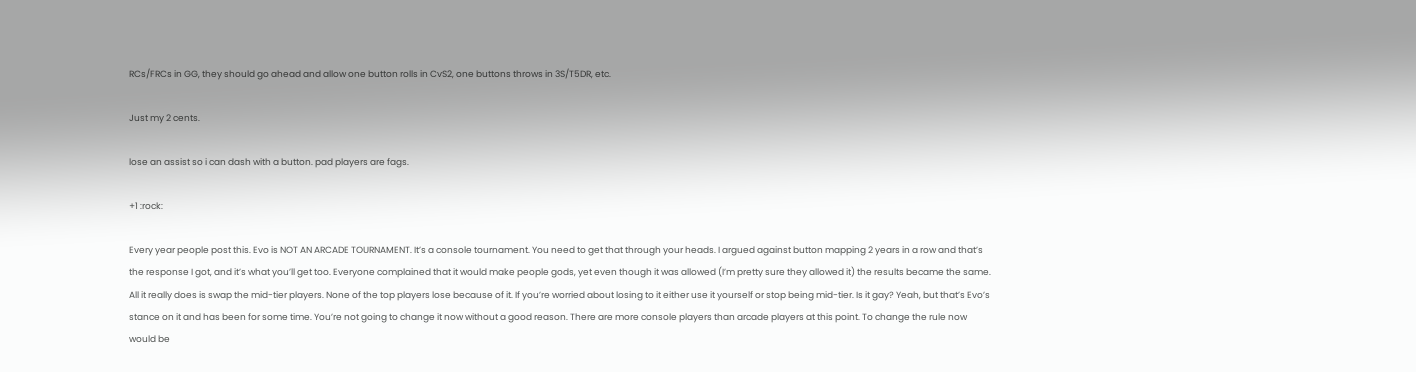RCs/FRCs in GG, they should go ahead and allow one button rolls in CvS2, one buttons throws in 3S/T5DR, etc.

Just my 2 cents.

lose an assist so i can dash with a button. pad players are fags.

+1 :rock:

Every year people post this. Evo is NOT AN ARCADE TOURNAMENT. It’s a console tournament. You need to get that through your heads. I argued against button mapping 2 years in a row and that’s the response I got, and it’s what you’ll get too. Everyone complained that it would make people gods, yet even though it was allowed (I’m pretty sure they allowed it) the results became the same. All it really does is swap the mid-tier players. None of the top players lose because of it. If you’re worried about losing to it either use it yourself or stop being mid-tier. Is it gay? Yeah, but that’s Evo’s stance on it and has been for some time. You’re not going to change it now without a good reason. There are more console players than arcade players at this point. To change the rule now would be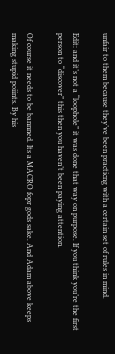unfair to them because they’ve been practicng with a certain set of rules in mind.

Edit: and it’s not a “loophole” it was done that way on purpose. If you think you’re the first person to “discover” this then you haven’t been paying attention.

Of course it needs to be bannned. Its a MACRO fopr gods sake. And Adam above keeps making stupid poiints. By his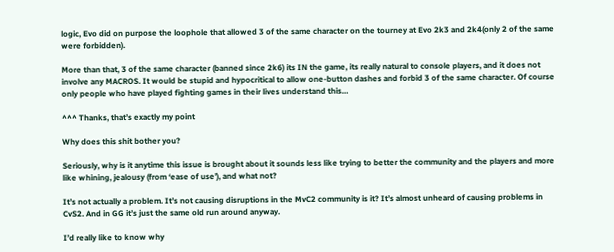logic, Evo did on purpose the loophole that allowed 3 of the same character on the tourney at Evo 2k3 and 2k4(only 2 of the same were forbidden).

More than that, 3 of the same character (banned since 2k6) its IN the game, its really natural to console players, and it does not involve any MACROS. It would be stupid and hypocritical to allow one-button dashes and forbid 3 of the same character. Of course only people who have played fighting games in their lives understand this…

^^^ Thanks, that’s exactly my point

Why does this shit bother you?

Seriously, why is it anytime this issue is brought about it sounds less like trying to better the community and the players and more like whining, jealousy (from ‘ease of use’), and what not?

It’s not actually a problem. It’s not causing disruptions in the MvC2 community is it? It’s almost unheard of causing problems in CvS2. And in GG it’s just the same old run around anyway.

I’d really like to know why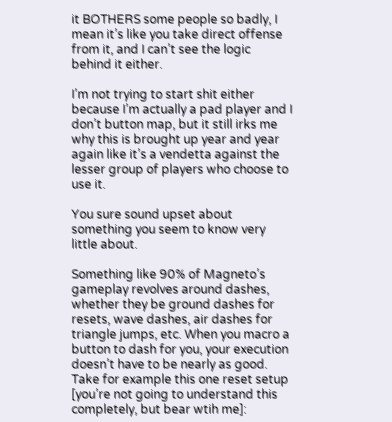it BOTHERS some people so badly, I mean it’s like you take direct offense from it, and I can’t see the logic behind it either.

I’m not trying to start shit either because I’m actually a pad player and I don’t button map, but it still irks me why this is brought up year and year again like it’s a vendetta against the lesser group of players who choose to use it.

You sure sound upset about something you seem to know very little about.

Something like 90% of Magneto’s gameplay revolves around dashes, whether they be ground dashes for resets, wave dashes, air dashes for triangle jumps, etc. When you macro a button to dash for you, your execution doesn’t have to be nearly as good. Take for example this one reset setup [you’re not going to understand this completely, but bear wtih me]: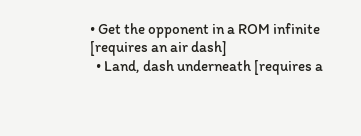• Get the opponent in a ROM infinite [requires an air dash]
  • Land, dash underneath [requires a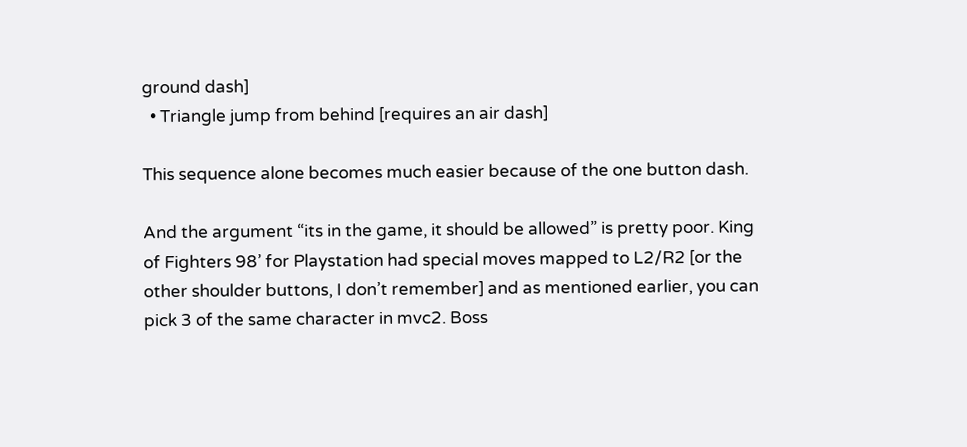ground dash]
  • Triangle jump from behind [requires an air dash]

This sequence alone becomes much easier because of the one button dash.

And the argument “its in the game, it should be allowed” is pretty poor. King of Fighters 98’ for Playstation had special moves mapped to L2/R2 [or the other shoulder buttons, I don’t remember] and as mentioned earlier, you can pick 3 of the same character in mvc2. Boss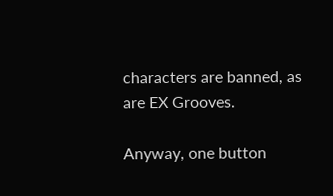characters are banned, as are EX Grooves.

Anyway, one button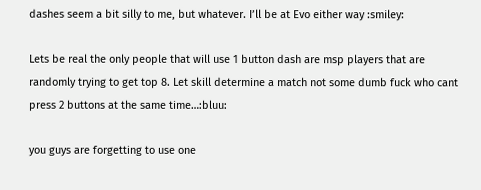dashes seem a bit silly to me, but whatever. I’ll be at Evo either way :smiley:

Lets be real the only people that will use 1 button dash are msp players that are randomly trying to get top 8. Let skill determine a match not some dumb fuck who cant press 2 buttons at the same time…:bluu:

you guys are forgetting to use one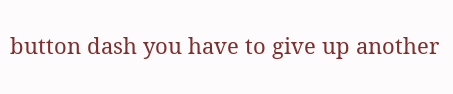button dash you have to give up another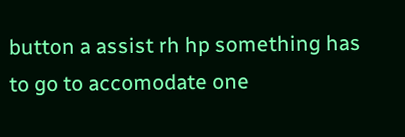button a assist rh hp something has to go to accomodate one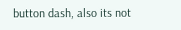button dash, also its not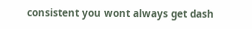consistent you wont always get dash